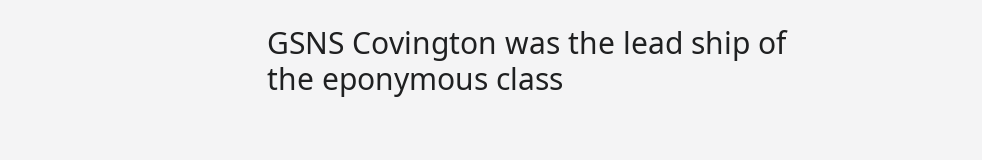GSNS Covington was the lead ship of the eponymous class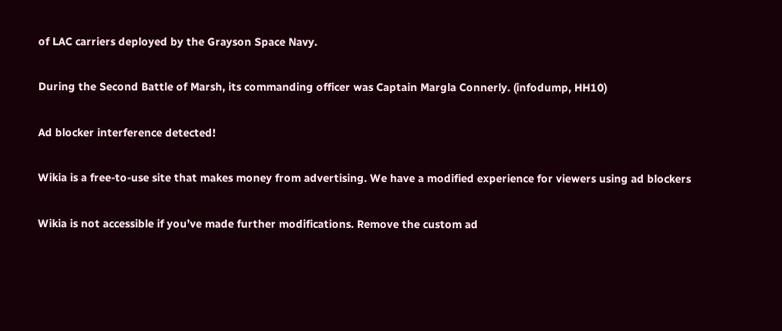of LAC carriers deployed by the Grayson Space Navy.

During the Second Battle of Marsh, its commanding officer was Captain Margla Connerly. (infodump, HH10)

Ad blocker interference detected!

Wikia is a free-to-use site that makes money from advertising. We have a modified experience for viewers using ad blockers

Wikia is not accessible if you’ve made further modifications. Remove the custom ad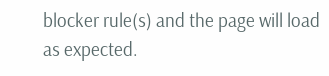blocker rule(s) and the page will load as expected.